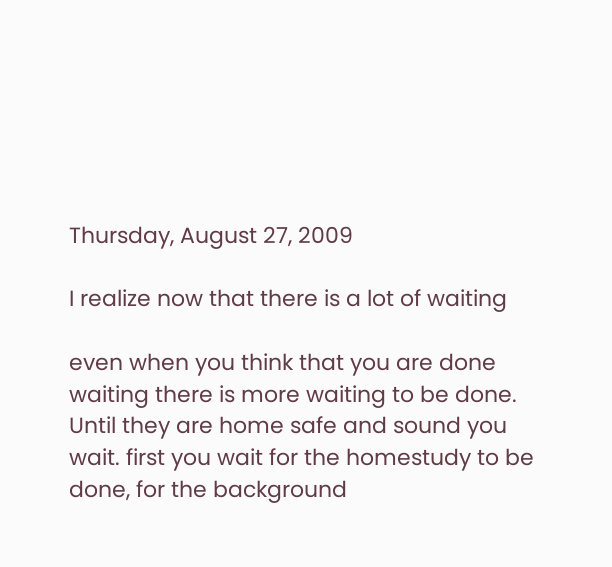Thursday, August 27, 2009

I realize now that there is a lot of waiting

even when you think that you are done waiting there is more waiting to be done. Until they are home safe and sound you wait. first you wait for the homestudy to be done, for the background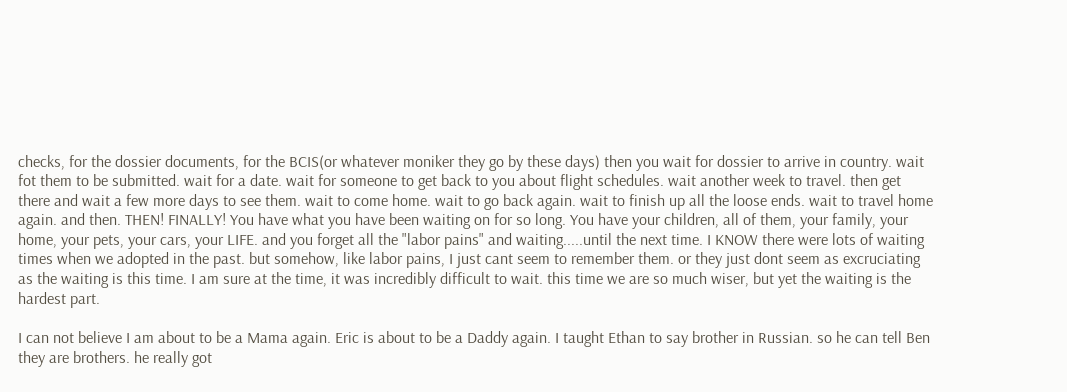checks, for the dossier documents, for the BCIS(or whatever moniker they go by these days) then you wait for dossier to arrive in country. wait fot them to be submitted. wait for a date. wait for someone to get back to you about flight schedules. wait another week to travel. then get there and wait a few more days to see them. wait to come home. wait to go back again. wait to finish up all the loose ends. wait to travel home again. and then. THEN! FINALLY! You have what you have been waiting on for so long. You have your children, all of them, your family, your home, your pets, your cars, your LIFE. and you forget all the "labor pains" and waiting.....until the next time. I KNOW there were lots of waiting times when we adopted in the past. but somehow, like labor pains, I just cant seem to remember them. or they just dont seem as excruciating as the waiting is this time. I am sure at the time, it was incredibly difficult to wait. this time we are so much wiser, but yet the waiting is the hardest part.

I can not believe I am about to be a Mama again. Eric is about to be a Daddy again. I taught Ethan to say brother in Russian. so he can tell Ben they are brothers. he really got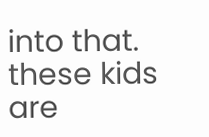into that. these kids are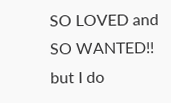SO LOVED and SO WANTED!! but I do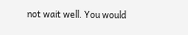not wait well. You would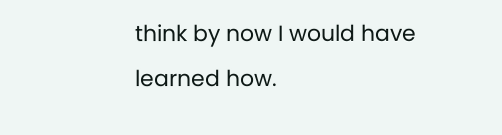think by now I would have learned how.